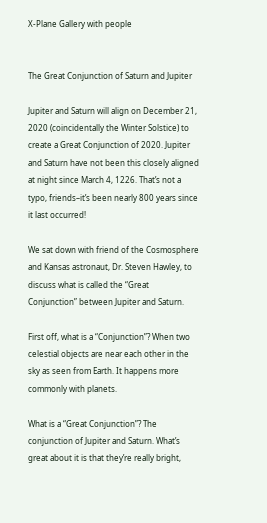X-Plane Gallery with people


The Great Conjunction of Saturn and Jupiter

Jupiter and Saturn will align on December 21, 2020 (coincidentally the Winter Solstice) to create a Great Conjunction of 2020. Jupiter and Saturn have not been this closely aligned at night since March 4, 1226. That’s not a typo, friends–it’s been nearly 800 years since it last occurred!

We sat down with friend of the Cosmosphere and Kansas astronaut, Dr. Steven Hawley, to discuss what is called the “Great Conjunction” between Jupiter and Saturn.

First off, what is a “Conjunction”? When two celestial objects are near each other in the sky as seen from Earth. It happens more commonly with planets.

What is a “Great Conjunction”? The conjunction of Jupiter and Saturn. What’s great about it is that they’re really bright,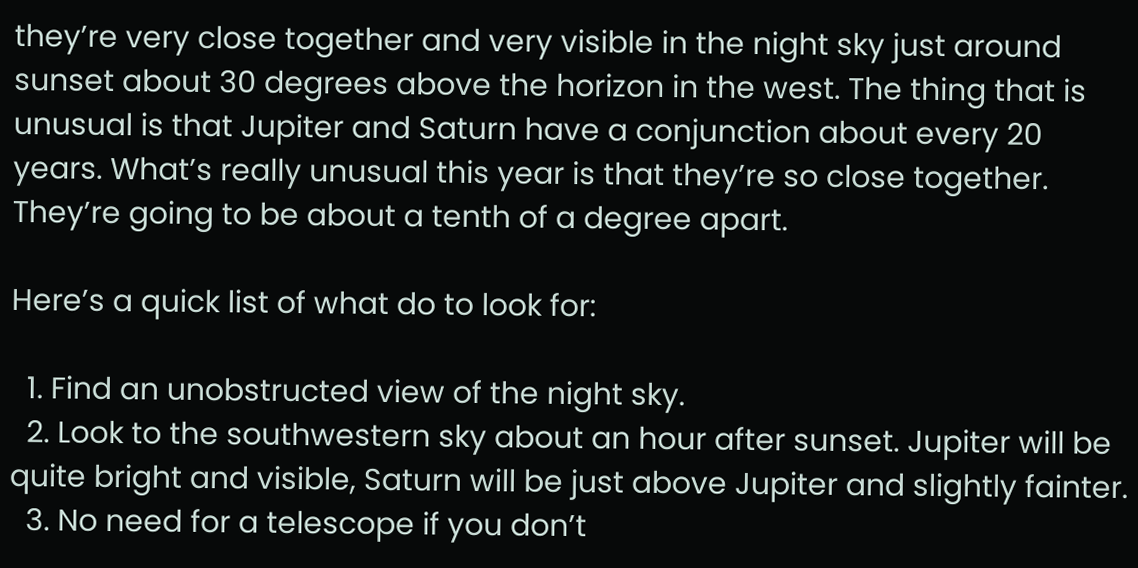they’re very close together and very visible in the night sky just around sunset about 30 degrees above the horizon in the west. The thing that is unusual is that Jupiter and Saturn have a conjunction about every 20 years. What’s really unusual this year is that they’re so close together. They’re going to be about a tenth of a degree apart.

Here’s a quick list of what do to look for:

  1. Find an unobstructed view of the night sky.
  2. Look to the southwestern sky about an hour after sunset. Jupiter will be quite bright and visible, Saturn will be just above Jupiter and slightly fainter.
  3. No need for a telescope if you don’t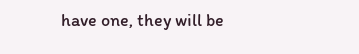have one, they will be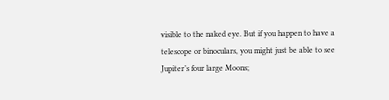visible to the naked eye. But if you happen to have a telescope or binoculars, you might just be able to see Jupiter’s four large Moons;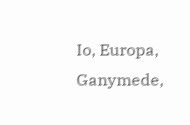Io, Europa, Ganymede,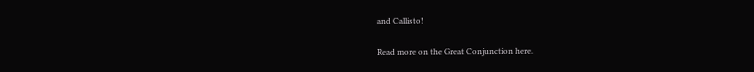and Callisto!

Read more on the Great Conjunction here.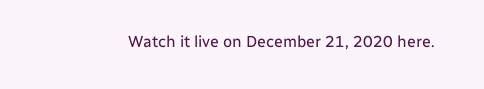Watch it live on December 21, 2020 here.